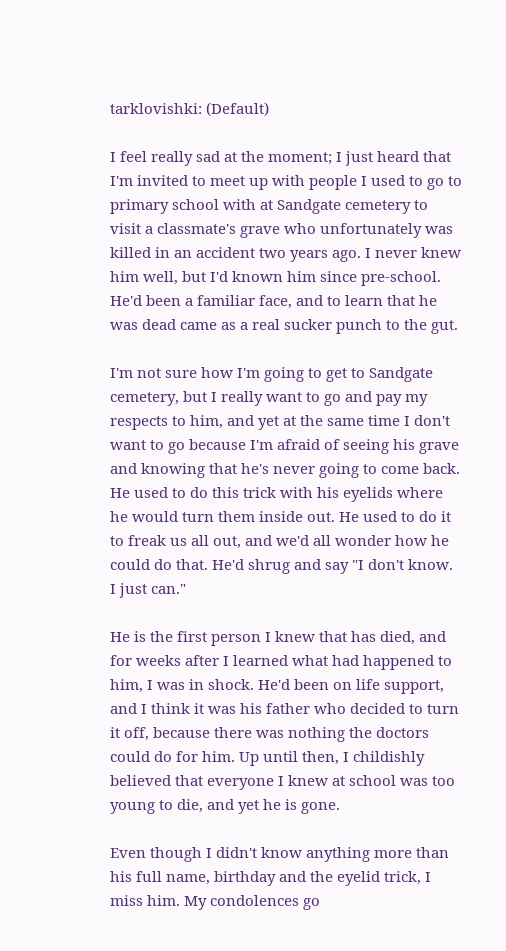tarklovishki: (Default)

I feel really sad at the moment; I just heard that I'm invited to meet up with people I used to go to primary school with at Sandgate cemetery to visit a classmate's grave who unfortunately was killed in an accident two years ago. I never knew him well, but I'd known him since pre-school. He'd been a familiar face, and to learn that he was dead came as a real sucker punch to the gut.

I'm not sure how I'm going to get to Sandgate cemetery, but I really want to go and pay my respects to him, and yet at the same time I don't want to go because I'm afraid of seeing his grave and knowing that he's never going to come back. He used to do this trick with his eyelids where he would turn them inside out. He used to do it to freak us all out, and we'd all wonder how he could do that. He'd shrug and say "I don't know. I just can."

He is the first person I knew that has died, and for weeks after I learned what had happened to him, I was in shock. He'd been on life support, and I think it was his father who decided to turn it off, because there was nothing the doctors could do for him. Up until then, I childishly believed that everyone I knew at school was too young to die, and yet he is gone.

Even though I didn't know anything more than his full name, birthday and the eyelid trick, I miss him. My condolences go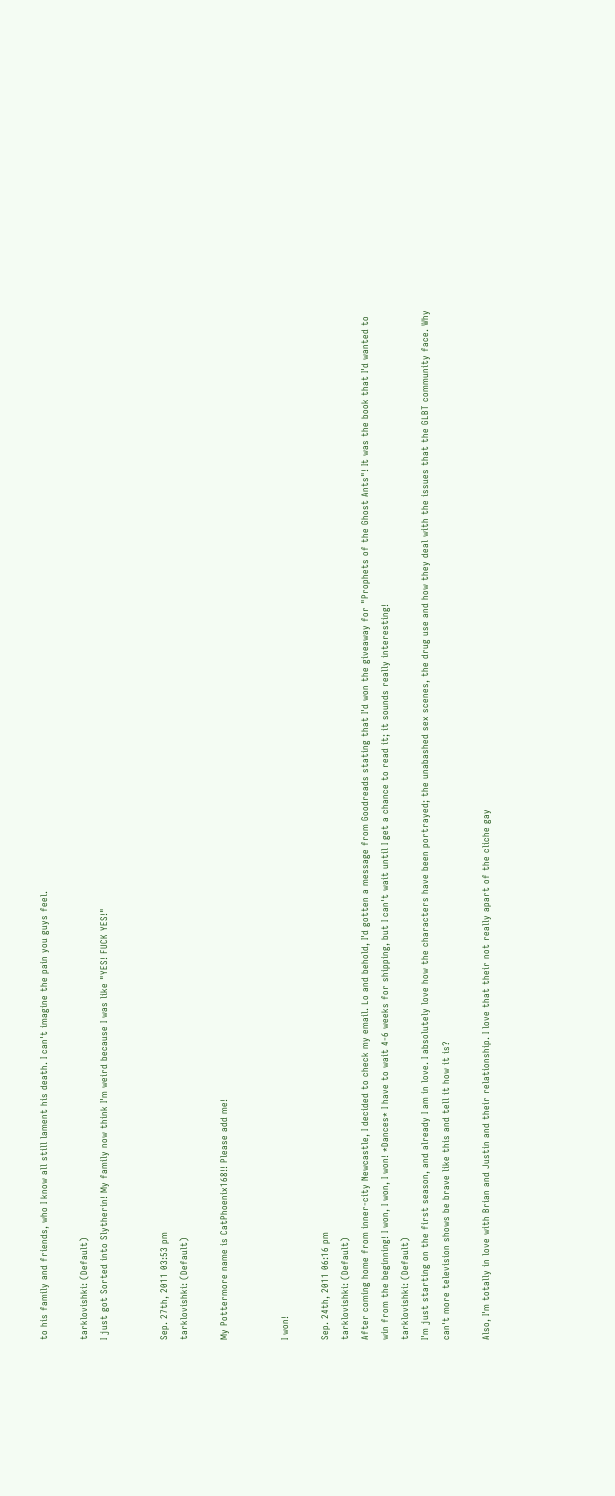to his family and friends, who I know all still lament his death. I can't imagine the pain you guys feel.

tarklovishki: (Default)
I just got Sorted into Slytherin! My family now think I'm weird because I was like "YES! FUCK YES!"


Sep. 27th, 2011 03:53 pm
tarklovishki: (Default)

My Pottermore name is CatPhoenix168!! Please add me!


I won!

Sep. 24th, 2011 06:16 pm
tarklovishki: (Default)
After coming home from inner-city Newcastle, I decided to check my email. Lo and behold, I'd gotten a message from Goodreads stating that I'd won the giveaway for "Prophets of the Ghost Ants"! It was the book that I'd wanted to win from the beginning! I won, I won, I won! *Dances* I have to wait 4-6 weeks for shipping, but I can't wait until I get a chance to read it; it sounds really interesting!
tarklovishki: (Default)
I'm just starting on the first season, and already I am in love. I absolutely love how the characters have been portrayed; the unabashed sex scenes, the drug use and how they deal with the issues that the GLBT community face. Why can't more television shows be brave like this and tell it how it is?

Also, I'm totally in love with Brian and Justin and their relationship. I love that their not really apart of the cliche gay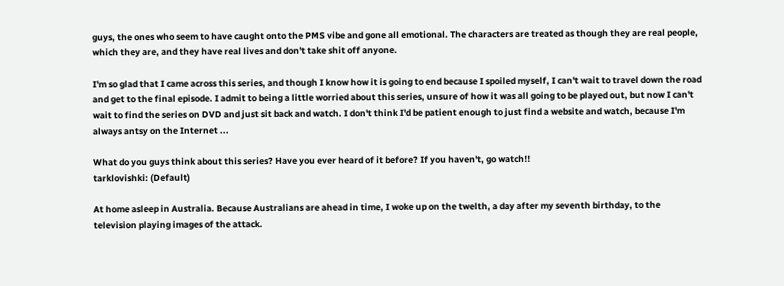guys, the ones who seem to have caught onto the PMS vibe and gone all emotional. The characters are treated as though they are real people, which they are, and they have real lives and don't take shit off anyone.

I'm so glad that I came across this series, and though I know how it is going to end because I spoiled myself, I can't wait to travel down the road and get to the final episode. I admit to being a little worried about this series, unsure of how it was all going to be played out, but now I can't wait to find the series on DVD and just sit back and watch. I don't think I'd be patient enough to just find a website and watch, because I'm always antsy on the Internet ...

What do you guys think about this series? Have you ever heard of it before? If you haven't, go watch!!
tarklovishki: (Default)

At home asleep in Australia. Because Australians are ahead in time, I woke up on the twelth, a day after my seventh birthday, to the television playing images of the attack.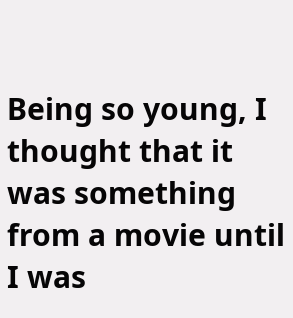Being so young, I thought that it was something from a movie until I was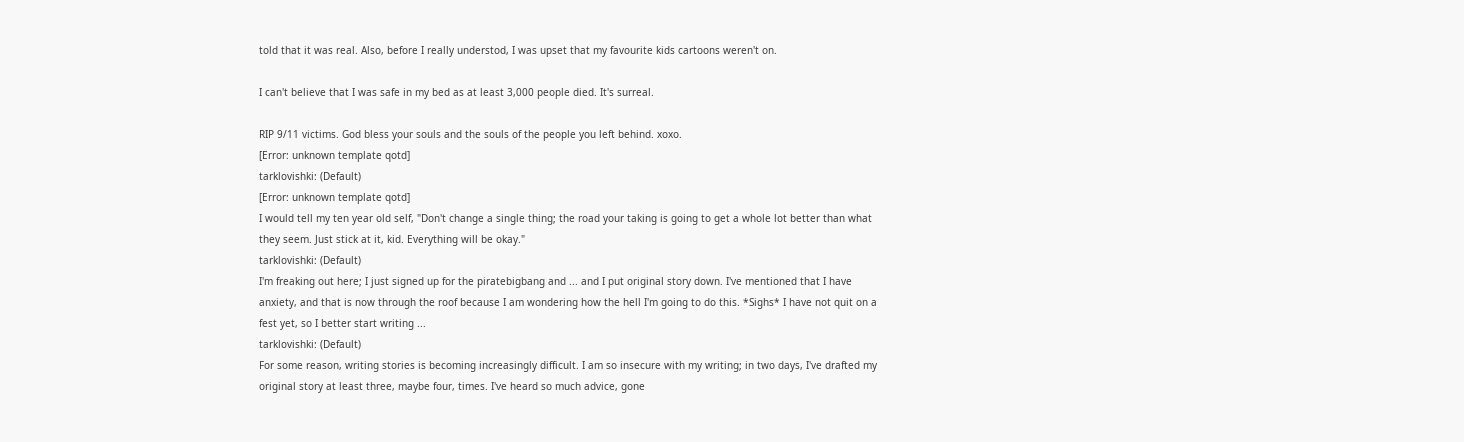told that it was real. Also, before I really understod, I was upset that my favourite kids cartoons weren't on.

I can't believe that I was safe in my bed as at least 3,000 people died. It's surreal.

RIP 9/11 victims. God bless your souls and the souls of the people you left behind. xoxo.
[Error: unknown template qotd]
tarklovishki: (Default)
[Error: unknown template qotd]
I would tell my ten year old self, "Don't change a single thing; the road your taking is going to get a whole lot better than what they seem. Just stick at it, kid. Everything will be okay."
tarklovishki: (Default)
I'm freaking out here; I just signed up for the piratebigbang and ... and I put original story down. I've mentioned that I have anxiety, and that is now through the roof because I am wondering how the hell I'm going to do this. *Sighs* I have not quit on a fest yet, so I better start writing ...
tarklovishki: (Default)
For some reason, writing stories is becoming increasingly difficult. I am so insecure with my writing; in two days, I've drafted my original story at least three, maybe four, times. I've heard so much advice, gone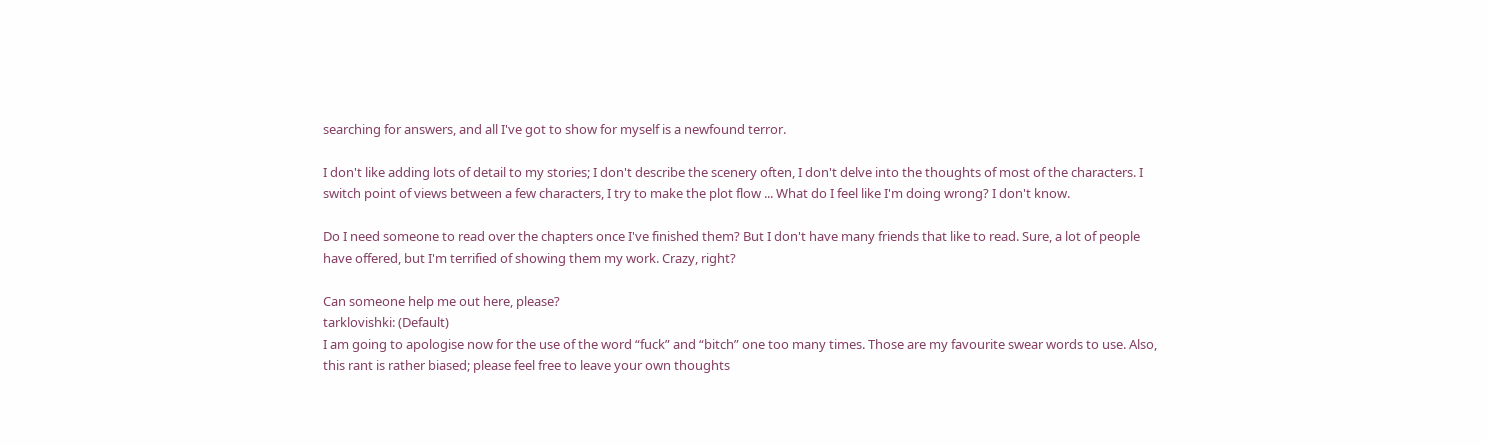searching for answers, and all I've got to show for myself is a newfound terror.

I don't like adding lots of detail to my stories; I don't describe the scenery often, I don't delve into the thoughts of most of the characters. I switch point of views between a few characters, I try to make the plot flow ... What do I feel like I'm doing wrong? I don't know.

Do I need someone to read over the chapters once I've finished them? But I don't have many friends that like to read. Sure, a lot of people have offered, but I'm terrified of showing them my work. Crazy, right?

Can someone help me out here, please?
tarklovishki: (Default)
I am going to apologise now for the use of the word “fuck” and “bitch” one too many times. Those are my favourite swear words to use. Also, this rant is rather biased; please feel free to leave your own thoughts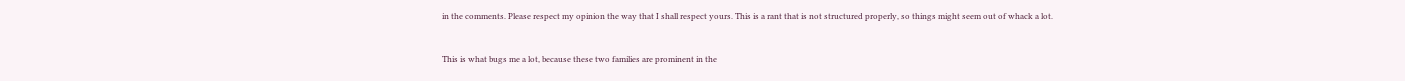in the comments. Please respect my opinion the way that I shall respect yours. This is a rant that is not structured properly, so things might seem out of whack a lot.


This is what bugs me a lot, because these two families are prominent in the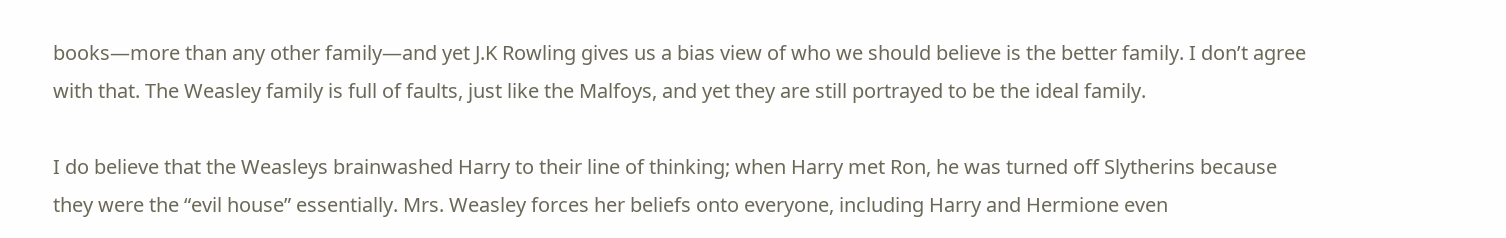books—more than any other family—and yet J.K Rowling gives us a bias view of who we should believe is the better family. I don’t agree with that. The Weasley family is full of faults, just like the Malfoys, and yet they are still portrayed to be the ideal family.

I do believe that the Weasleys brainwashed Harry to their line of thinking; when Harry met Ron, he was turned off Slytherins because they were the “evil house” essentially. Mrs. Weasley forces her beliefs onto everyone, including Harry and Hermione even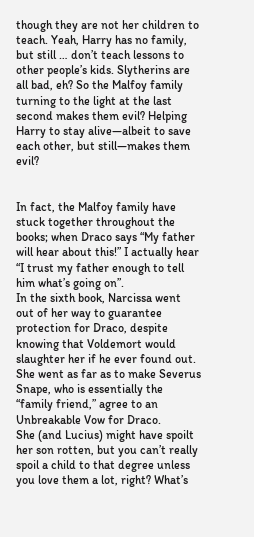though they are not her children to teach. Yeah, Harry has no family, but still … don’t teach lessons to other people’s kids. Slytherins are all bad, eh? So the Malfoy family turning to the light at the last second makes them evil? Helping Harry to stay alive—albeit to save each other, but still—makes them evil?


In fact, the Malfoy family have stuck together throughout the books; when Draco says “My father will hear about this!” I actually hear “I trust my father enough to tell him what’s going on”.
In the sixth book, Narcissa went out of her way to guarantee protection for Draco, despite knowing that Voldemort would slaughter her if he ever found out. She went as far as to make Severus Snape, who is essentially the “family friend,” agree to an Unbreakable Vow for Draco.
She (and Lucius) might have spoilt her son rotten, but you can’t really spoil a child to that degree unless you love them a lot, right? What’s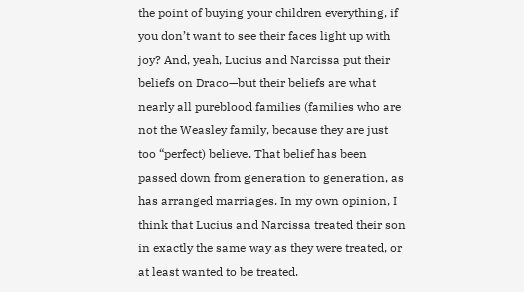the point of buying your children everything, if you don’t want to see their faces light up with joy? And, yeah, Lucius and Narcissa put their beliefs on Draco—but their beliefs are what nearly all pureblood families (families who are not the Weasley family, because they are just too “perfect) believe. That belief has been passed down from generation to generation, as has arranged marriages. In my own opinion, I think that Lucius and Narcissa treated their son in exactly the same way as they were treated, or at least wanted to be treated.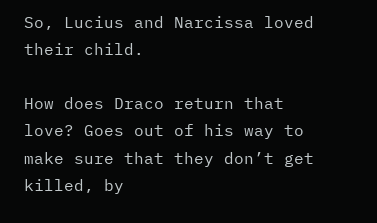So, Lucius and Narcissa loved their child.

How does Draco return that love? Goes out of his way to make sure that they don’t get killed, by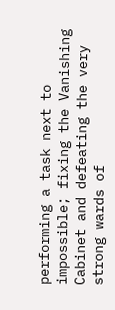performing a task next to impossible; fixing the Vanishing Cabinet and defeating the very strong wards of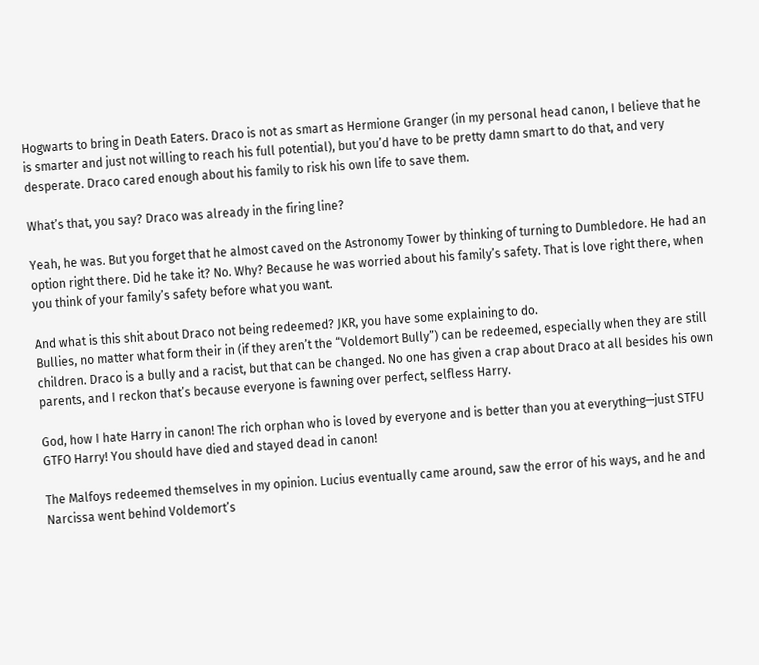Hogwarts to bring in Death Eaters. Draco is not as smart as Hermione Granger (in my personal head canon, I believe that he is smarter and just not willing to reach his full potential), but you’d have to be pretty damn smart to do that, and very desperate. Draco cared enough about his family to risk his own life to save them.

What’s that, you say? Draco was already in the firing line?

Yeah, he was. But you forget that he almost caved on the Astronomy Tower by thinking of turning to Dumbledore. He had an option right there. Did he take it? No. Why? Because he was worried about his family’s safety. That is love right there, when you think of your family’s safety before what you want.

And what is this shit about Draco not being redeemed? JKR, you have some explaining to do.
Bullies, no matter what form their in (if they aren’t the “Voldemort Bully”) can be redeemed, especially when they are still children. Draco is a bully and a racist, but that can be changed. No one has given a crap about Draco at all besides his own parents, and I reckon that’s because everyone is fawning over perfect, selfless Harry.

God, how I hate Harry in canon! The rich orphan who is loved by everyone and is better than you at everything—just STFU GTFO Harry! You should have died and stayed dead in canon!

The Malfoys redeemed themselves in my opinion. Lucius eventually came around, saw the error of his ways, and he and Narcissa went behind Voldemort’s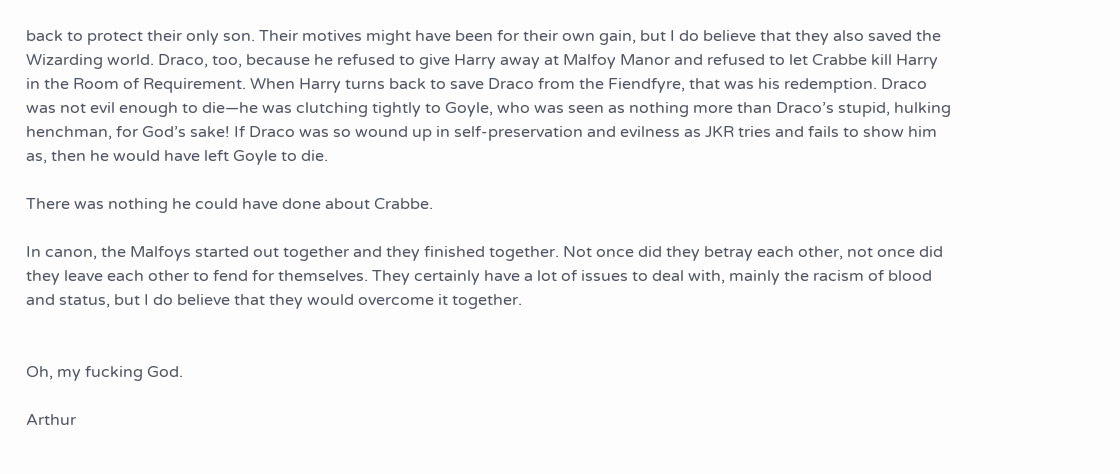back to protect their only son. Their motives might have been for their own gain, but I do believe that they also saved the Wizarding world. Draco, too, because he refused to give Harry away at Malfoy Manor and refused to let Crabbe kill Harry in the Room of Requirement. When Harry turns back to save Draco from the Fiendfyre, that was his redemption. Draco was not evil enough to die—he was clutching tightly to Goyle, who was seen as nothing more than Draco’s stupid, hulking henchman, for God’s sake! If Draco was so wound up in self-preservation and evilness as JKR tries and fails to show him as, then he would have left Goyle to die.

There was nothing he could have done about Crabbe.

In canon, the Malfoys started out together and they finished together. Not once did they betray each other, not once did they leave each other to fend for themselves. They certainly have a lot of issues to deal with, mainly the racism of blood and status, but I do believe that they would overcome it together.


Oh, my fucking God.

Arthur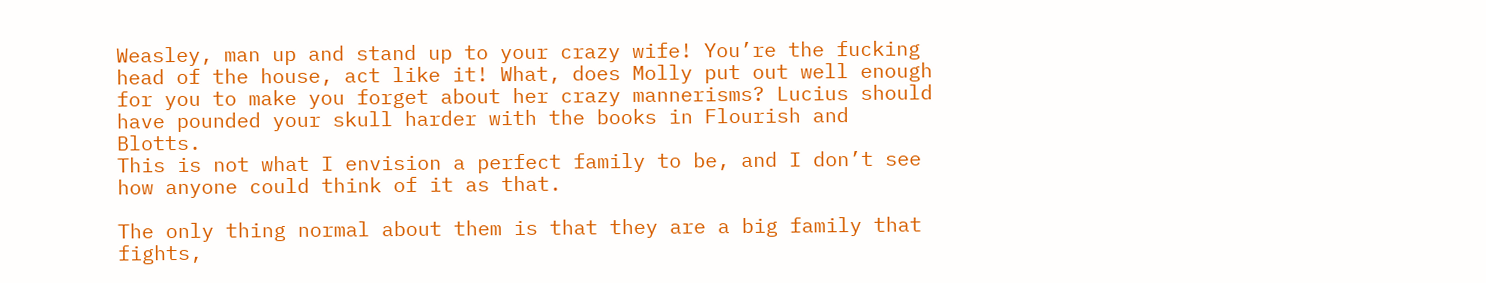Weasley, man up and stand up to your crazy wife! You’re the fucking head of the house, act like it! What, does Molly put out well enough for you to make you forget about her crazy mannerisms? Lucius should have pounded your skull harder with the books in Flourish and Blotts.
This is not what I envision a perfect family to be, and I don’t see how anyone could think of it as that.

The only thing normal about them is that they are a big family that fights,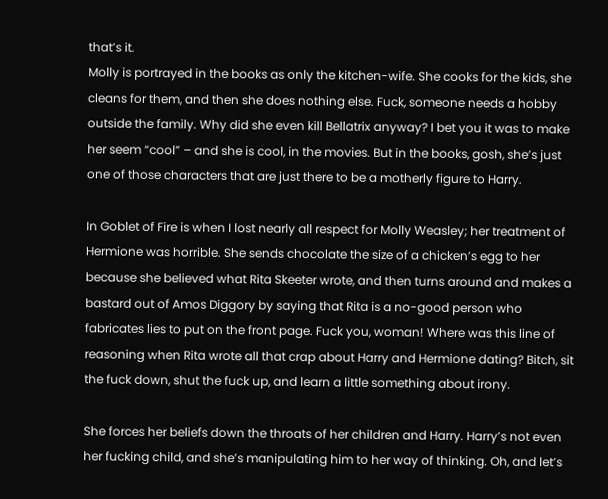that’s it.
Molly is portrayed in the books as only the kitchen-wife. She cooks for the kids, she cleans for them, and then she does nothing else. Fuck, someone needs a hobby outside the family. Why did she even kill Bellatrix anyway? I bet you it was to make her seem “cool” – and she is cool, in the movies. But in the books, gosh, she’s just one of those characters that are just there to be a motherly figure to Harry.

In Goblet of Fire is when I lost nearly all respect for Molly Weasley; her treatment of Hermione was horrible. She sends chocolate the size of a chicken’s egg to her because she believed what Rita Skeeter wrote, and then turns around and makes a bastard out of Amos Diggory by saying that Rita is a no-good person who fabricates lies to put on the front page. Fuck you, woman! Where was this line of reasoning when Rita wrote all that crap about Harry and Hermione dating? Bitch, sit the fuck down, shut the fuck up, and learn a little something about irony.

She forces her beliefs down the throats of her children and Harry. Harry’s not even her fucking child, and she’s manipulating him to her way of thinking. Oh, and let’s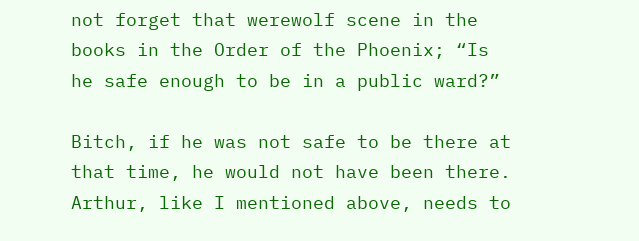not forget that werewolf scene in the books in the Order of the Phoenix; “Is he safe enough to be in a public ward?”

Bitch, if he was not safe to be there at that time, he would not have been there.
Arthur, like I mentioned above, needs to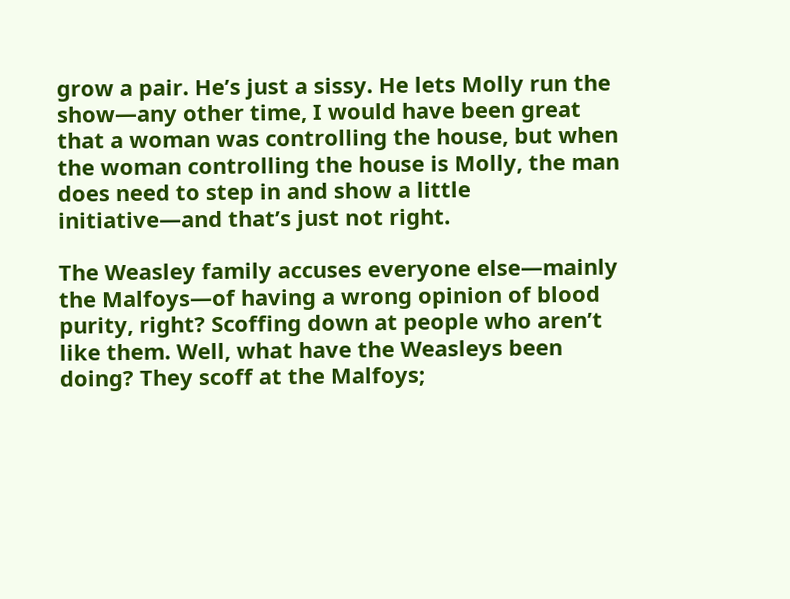grow a pair. He’s just a sissy. He lets Molly run the show—any other time, I would have been great that a woman was controlling the house, but when the woman controlling the house is Molly, the man does need to step in and show a little initiative—and that’s just not right.

The Weasley family accuses everyone else—mainly the Malfoys—of having a wrong opinion of blood purity, right? Scoffing down at people who aren’t like them. Well, what have the Weasleys been doing? They scoff at the Malfoys;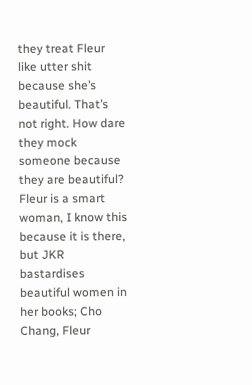they treat Fleur like utter shit because she’s beautiful. That’s not right. How dare they mock someone because they are beautiful? Fleur is a smart woman, I know this because it is there, but JKR bastardises beautiful women in her books; Cho Chang, Fleur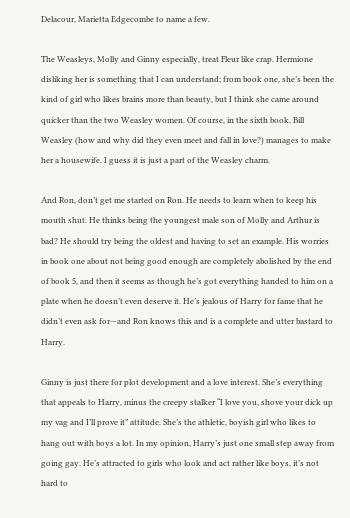Delacour, Marietta Edgecombe to name a few.

The Weasleys, Molly and Ginny especially, treat Fleur like crap. Hermione disliking her is something that I can understand; from book one, she’s been the kind of girl who likes brains more than beauty, but I think she came around quicker than the two Weasley women. Of course, in the sixth book, Bill Weasley (how and why did they even meet and fall in love?) manages to make her a housewife. I guess it is just a part of the Weasley charm.

And Ron, don’t get me started on Ron. He needs to learn when to keep his mouth shut. He thinks being the youngest male son of Molly and Arthur is bad? He should try being the oldest and having to set an example. His worries in book one about not being good enough are completely abolished by the end of book 5, and then it seems as though he’s got everything handed to him on a plate when he doesn’t even deserve it. He’s jealous of Harry for fame that he didn’t even ask for—and Ron knows this and is a complete and utter bastard to Harry.

Ginny is just there for plot development and a love interest. She’s everything that appeals to Harry, minus the creepy stalker “I love you, shove your dick up my vag and I’ll prove it” attitude. She’s the athletic, boyish girl who likes to hang out with boys a lot. In my opinion, Harry’s just one small step away from going gay. He’s attracted to girls who look and act rather like boys, it’s not hard to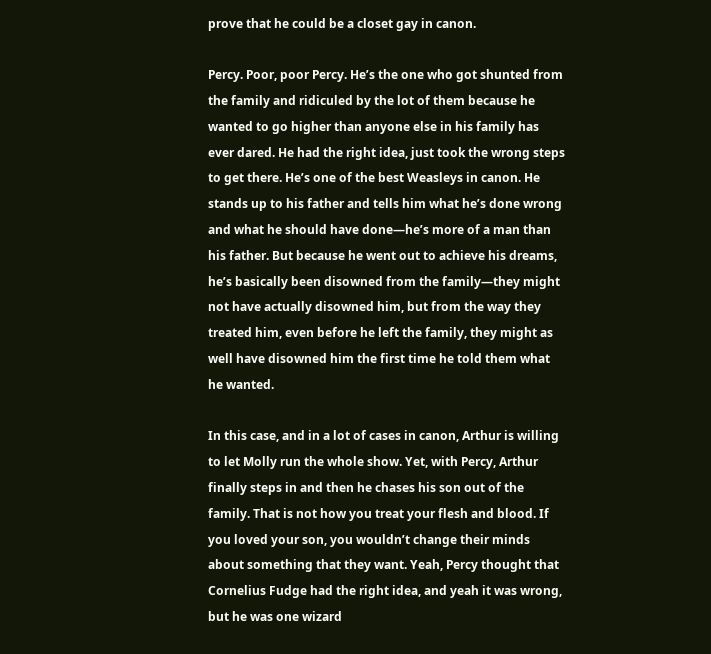prove that he could be a closet gay in canon.

Percy. Poor, poor Percy. He’s the one who got shunted from the family and ridiculed by the lot of them because he wanted to go higher than anyone else in his family has ever dared. He had the right idea, just took the wrong steps to get there. He’s one of the best Weasleys in canon. He stands up to his father and tells him what he’s done wrong and what he should have done—he’s more of a man than his father. But because he went out to achieve his dreams, he’s basically been disowned from the family—they might not have actually disowned him, but from the way they treated him, even before he left the family, they might as well have disowned him the first time he told them what he wanted.

In this case, and in a lot of cases in canon, Arthur is willing to let Molly run the whole show. Yet, with Percy, Arthur finally steps in and then he chases his son out of the family. That is not how you treat your flesh and blood. If you loved your son, you wouldn’t change their minds about something that they want. Yeah, Percy thought that Cornelius Fudge had the right idea, and yeah it was wrong, but he was one wizard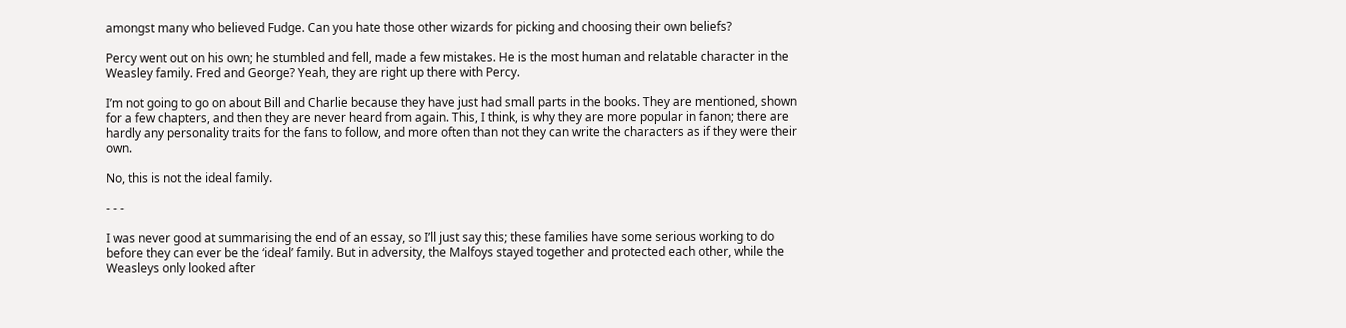amongst many who believed Fudge. Can you hate those other wizards for picking and choosing their own beliefs?

Percy went out on his own; he stumbled and fell, made a few mistakes. He is the most human and relatable character in the Weasley family. Fred and George? Yeah, they are right up there with Percy.

I’m not going to go on about Bill and Charlie because they have just had small parts in the books. They are mentioned, shown for a few chapters, and then they are never heard from again. This, I think, is why they are more popular in fanon; there are hardly any personality traits for the fans to follow, and more often than not they can write the characters as if they were their own.

No, this is not the ideal family.

- - -

I was never good at summarising the end of an essay, so I’ll just say this; these families have some serious working to do before they can ever be the ‘ideal’ family. But in adversity, the Malfoys stayed together and protected each other, while the Weasleys only looked after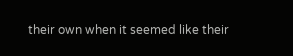their own when it seemed like their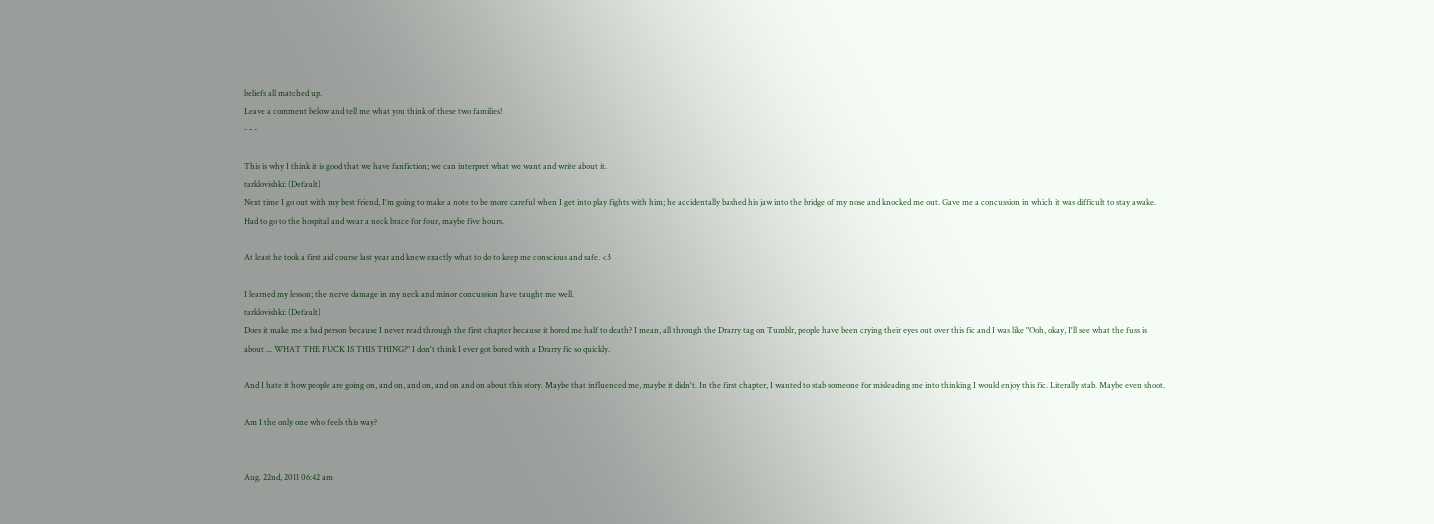beliefs all matched up.
Leave a comment below and tell me what you think of these two families!
- - -

This is why I think it is good that we have fanfiction; we can interpret what we want and write about it.
tarklovishki: (Default)
Next time I go out with my best friend, I'm going to make a note to be more careful when I get into play fights with him; he accidentally bashed his jaw into the bridge of my nose and knocked me out. Gave me a concussion in which it was difficult to stay awake. Had to go to the hospital and wear a neck brace for four, maybe five hours.

At least he took a first aid course last year and knew exactly what to do to keep me conscious and safe. <3

I learned my lesson; the nerve damage in my neck and minor concussion have taught me well.
tarklovishki: (Default)
Does it make me a bad person because I never read through the first chapter because it bored me half to death? I mean, all through the Drarry tag on Tumblr, people have been crying their eyes out over this fic and I was like "Ooh, okay, I'll see what the fuss is about ... WHAT THE FUCK IS THIS THING?" I don't think I ever got bored with a Drarry fic so quickly.

And I hate it how people are going on, and on, and on, and on and on about this story. Maybe that influenced me, maybe it didn't. In the first chapter, I wanted to stab someone for misleading me into thinking I would enjoy this fic. Literally stab. Maybe even shoot.

Am I the only one who feels this way?


Aug. 22nd, 2011 06:42 am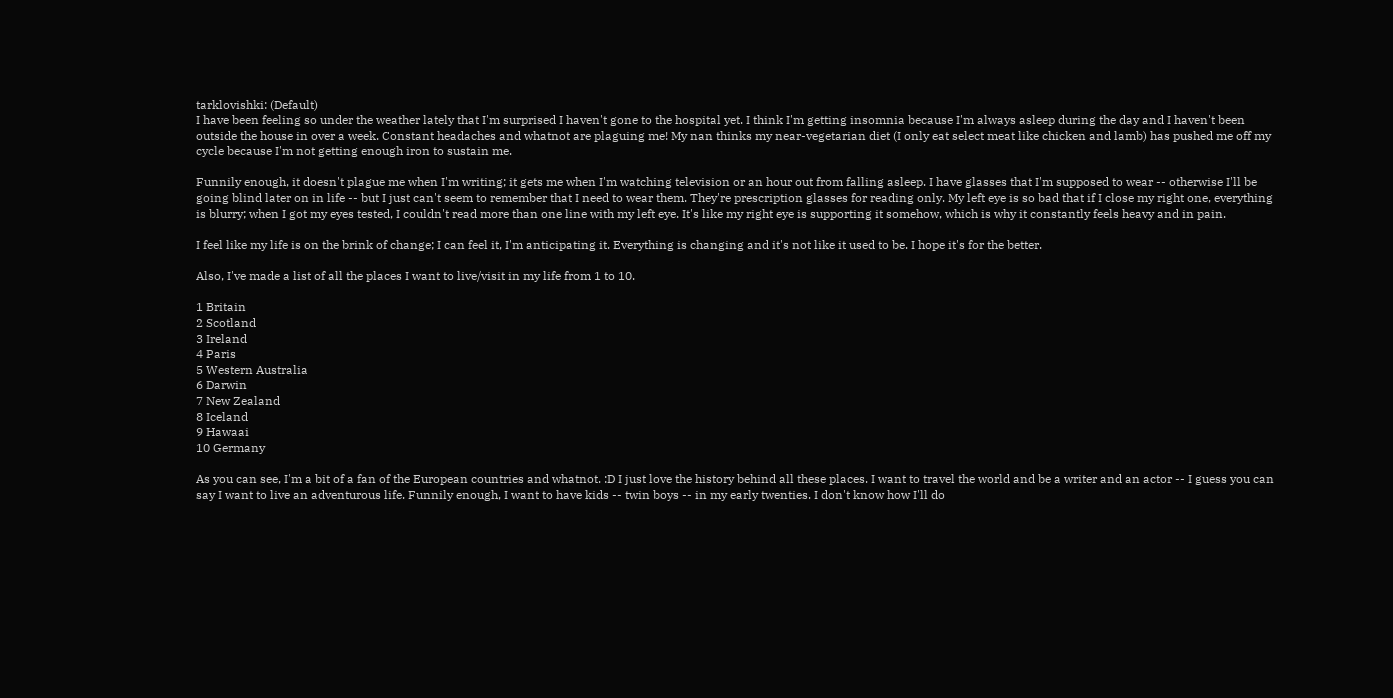tarklovishki: (Default)
I have been feeling so under the weather lately that I'm surprised I haven't gone to the hospital yet. I think I'm getting insomnia because I'm always asleep during the day and I haven't been outside the house in over a week. Constant headaches and whatnot are plaguing me! My nan thinks my near-vegetarian diet (I only eat select meat like chicken and lamb) has pushed me off my cycle because I'm not getting enough iron to sustain me.

Funnily enough, it doesn't plague me when I'm writing; it gets me when I'm watching television or an hour out from falling asleep. I have glasses that I'm supposed to wear -- otherwise I'll be going blind later on in life -- but I just can't seem to remember that I need to wear them. They're prescription glasses for reading only. My left eye is so bad that if I close my right one, everything is blurry; when I got my eyes tested, I couldn't read more than one line with my left eye. It's like my right eye is supporting it somehow, which is why it constantly feels heavy and in pain.

I feel like my life is on the brink of change; I can feel it, I'm anticipating it. Everything is changing and it's not like it used to be. I hope it's for the better.

Also, I've made a list of all the places I want to live/visit in my life from 1 to 10.

1 Britain
2 Scotland
3 Ireland
4 Paris
5 Western Australia
6 Darwin
7 New Zealand
8 Iceland
9 Hawaai
10 Germany

As you can see, I'm a bit of a fan of the European countries and whatnot. :D I just love the history behind all these places. I want to travel the world and be a writer and an actor -- I guess you can say I want to live an adventurous life. Funnily enough, I want to have kids -- twin boys -- in my early twenties. I don't know how I'll do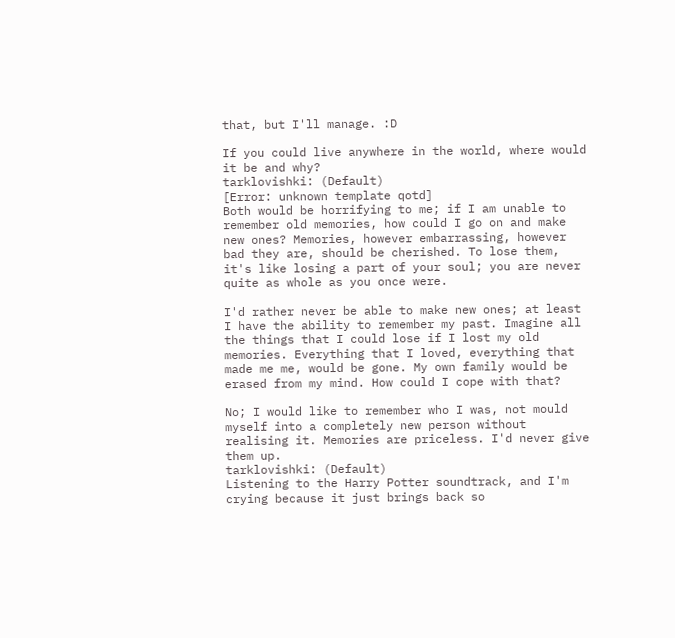that, but I'll manage. :D

If you could live anywhere in the world, where would it be and why?
tarklovishki: (Default)
[Error: unknown template qotd]
Both would be horrifying to me; if I am unable to remember old memories, how could I go on and make new ones? Memories, however embarrassing, however bad they are, should be cherished. To lose them, it's like losing a part of your soul; you are never quite as whole as you once were.

I'd rather never be able to make new ones; at least I have the ability to remember my past. Imagine all the things that I could lose if I lost my old memories. Everything that I loved, everything that made me me, would be gone. My own family would be erased from my mind. How could I cope with that?

No; I would like to remember who I was, not mould myself into a completely new person without realising it. Memories are priceless. I'd never give them up.
tarklovishki: (Default)
Listening to the Harry Potter soundtrack, and I'm crying because it just brings back so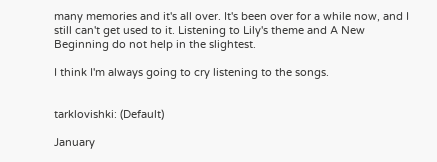many memories and it's all over. It's been over for a while now, and I still can't get used to it. Listening to Lily's theme and A New Beginning do not help in the slightest.

I think I'm always going to cry listening to the songs.


tarklovishki: (Default)

January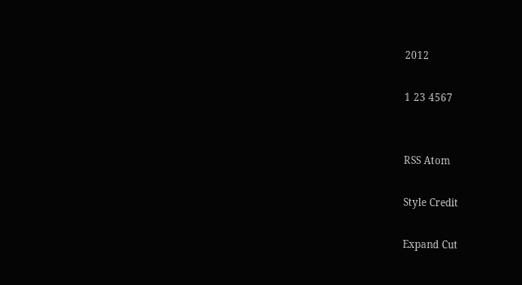2012

1 23 4567


RSS Atom

Style Credit

Expand Cut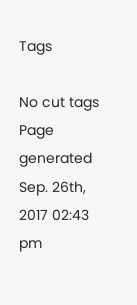Tags

No cut tags
Page generated Sep. 26th, 2017 02:43 pm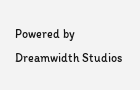Powered by Dreamwidth Studios